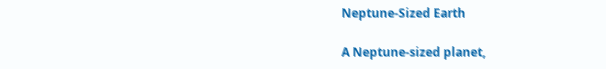Neptune-Sized Earth

A Neptune-sized planet,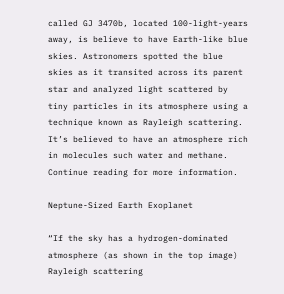called GJ 3470b, located 100-light-years away, is believe to have Earth-like blue skies. Astronomers spotted the blue skies as it transited across its parent star and analyzed light scattered by tiny particles in its atmosphere using a technique known as Rayleigh scattering. It’s believed to have an atmosphere rich in molecules such water and methane. Continue reading for more information.

Neptune-Sized Earth Exoplanet

“If the sky has a hydrogen-dominated atmosphere (as shown in the top image) Rayleigh scattering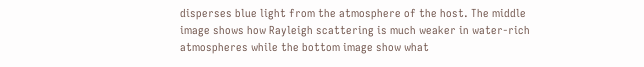disperses blue light from the atmosphere of the host. The middle image shows how Rayleigh scattering is much weaker in water-rich atmospheres while the bottom image show what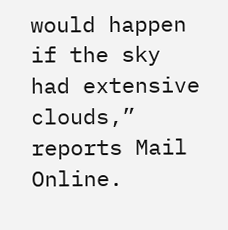would happen if the sky had extensive clouds,” reports Mail Online.